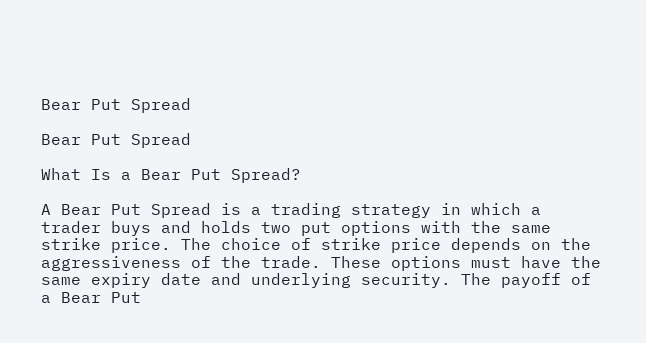Bear Put Spread

Bear Put Spread

What Is a Bear Put Spread?

A Bear Put Spread is a trading strategy in which a trader buys and holds two put options with the same strike price. The choice of strike price depends on the aggressiveness of the trade. These options must have the same expiry date and underlying security. The payoff of a Bear Put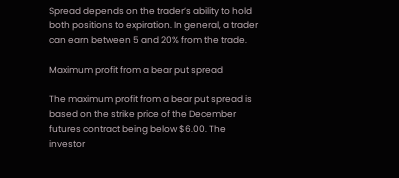Spread depends on the trader’s ability to hold both positions to expiration. In general, a trader can earn between 5 and 20% from the trade.

Maximum profit from a bear put spread

The maximum profit from a bear put spread is based on the strike price of the December futures contract being below $6.00. The investor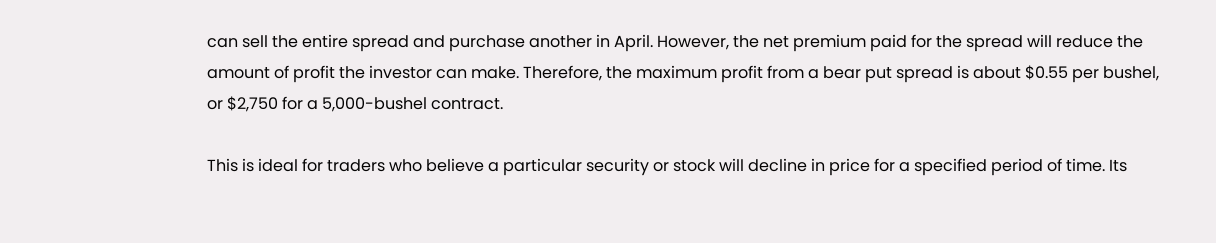can sell the entire spread and purchase another in April. However, the net premium paid for the spread will reduce the amount of profit the investor can make. Therefore, the maximum profit from a bear put spread is about $0.55 per bushel, or $2,750 for a 5,000-bushel contract.

This is ideal for traders who believe a particular security or stock will decline in price for a specified period of time. Its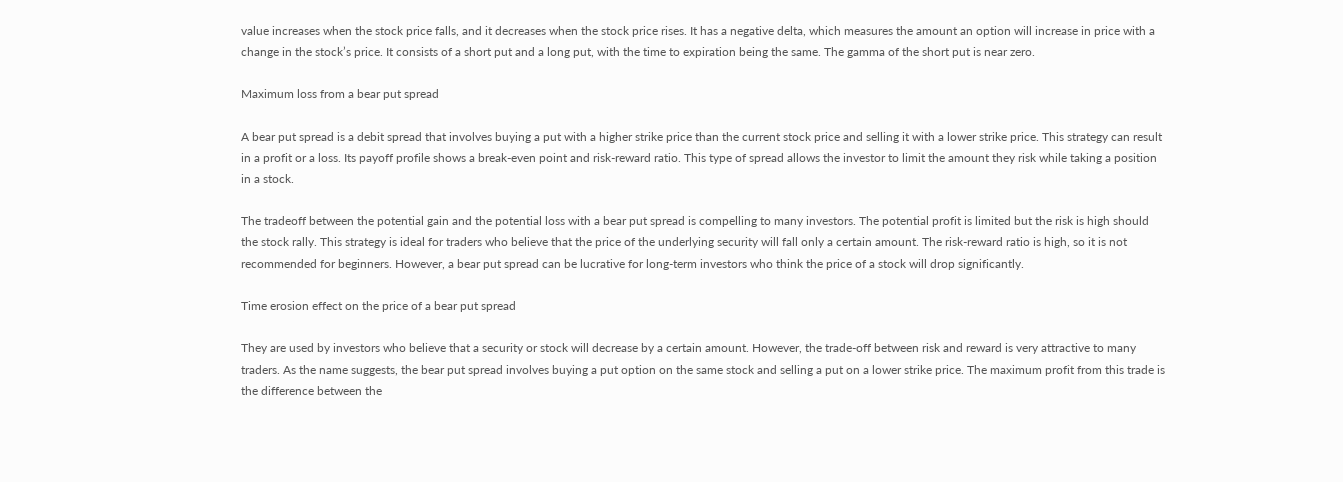value increases when the stock price falls, and it decreases when the stock price rises. It has a negative delta, which measures the amount an option will increase in price with a change in the stock’s price. It consists of a short put and a long put, with the time to expiration being the same. The gamma of the short put is near zero.

Maximum loss from a bear put spread

A bear put spread is a debit spread that involves buying a put with a higher strike price than the current stock price and selling it with a lower strike price. This strategy can result in a profit or a loss. Its payoff profile shows a break-even point and risk-reward ratio. This type of spread allows the investor to limit the amount they risk while taking a position in a stock.

The tradeoff between the potential gain and the potential loss with a bear put spread is compelling to many investors. The potential profit is limited but the risk is high should the stock rally. This strategy is ideal for traders who believe that the price of the underlying security will fall only a certain amount. The risk-reward ratio is high, so it is not recommended for beginners. However, a bear put spread can be lucrative for long-term investors who think the price of a stock will drop significantly.

Time erosion effect on the price of a bear put spread

They are used by investors who believe that a security or stock will decrease by a certain amount. However, the trade-off between risk and reward is very attractive to many traders. As the name suggests, the bear put spread involves buying a put option on the same stock and selling a put on a lower strike price. The maximum profit from this trade is the difference between the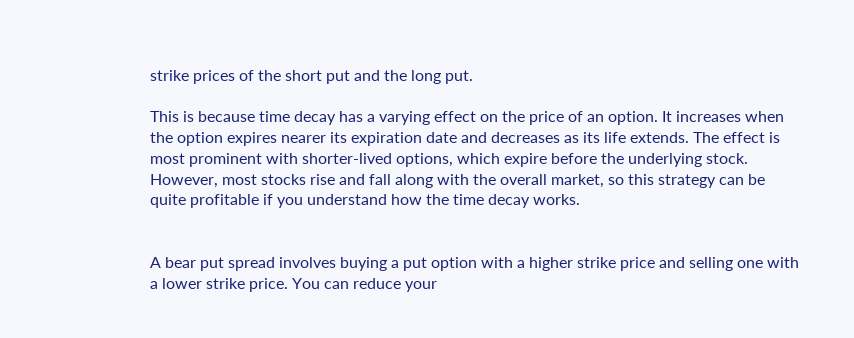strike prices of the short put and the long put.

This is because time decay has a varying effect on the price of an option. It increases when the option expires nearer its expiration date and decreases as its life extends. The effect is most prominent with shorter-lived options, which expire before the underlying stock. However, most stocks rise and fall along with the overall market, so this strategy can be quite profitable if you understand how the time decay works.


A bear put spread involves buying a put option with a higher strike price and selling one with a lower strike price. You can reduce your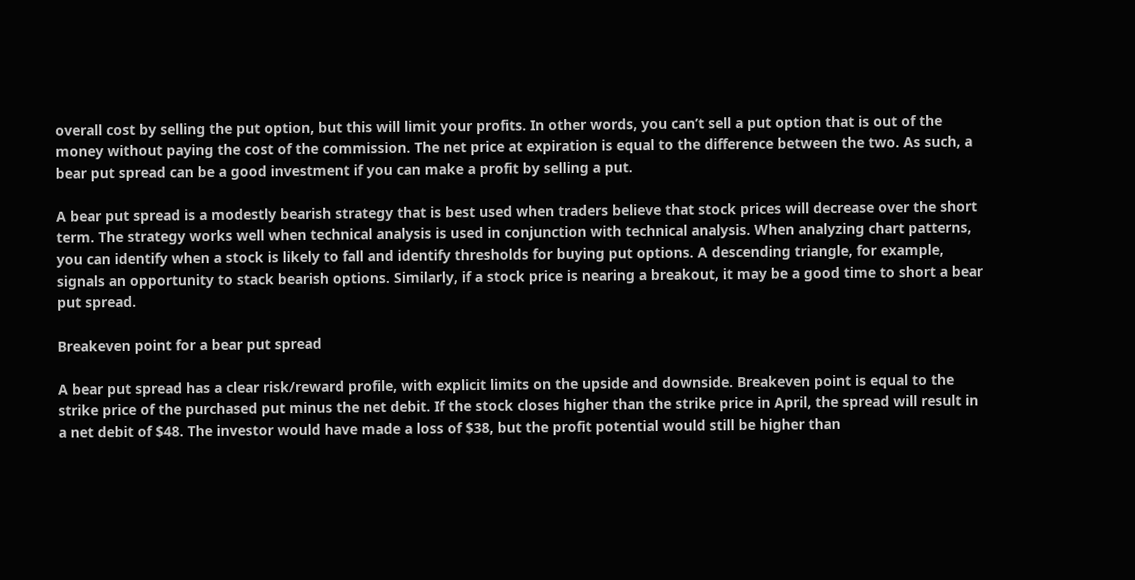overall cost by selling the put option, but this will limit your profits. In other words, you can’t sell a put option that is out of the money without paying the cost of the commission. The net price at expiration is equal to the difference between the two. As such, a bear put spread can be a good investment if you can make a profit by selling a put.

A bear put spread is a modestly bearish strategy that is best used when traders believe that stock prices will decrease over the short term. The strategy works well when technical analysis is used in conjunction with technical analysis. When analyzing chart patterns, you can identify when a stock is likely to fall and identify thresholds for buying put options. A descending triangle, for example, signals an opportunity to stack bearish options. Similarly, if a stock price is nearing a breakout, it may be a good time to short a bear put spread.

Breakeven point for a bear put spread

A bear put spread has a clear risk/reward profile, with explicit limits on the upside and downside. Breakeven point is equal to the strike price of the purchased put minus the net debit. If the stock closes higher than the strike price in April, the spread will result in a net debit of $48. The investor would have made a loss of $38, but the profit potential would still be higher than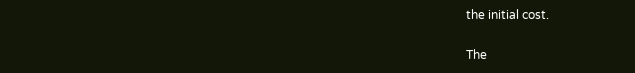the initial cost.

The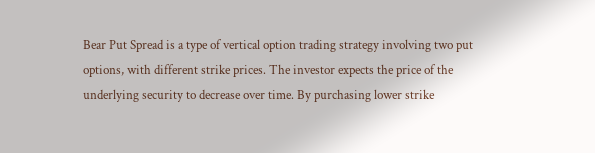Bear Put Spread is a type of vertical option trading strategy involving two put options, with different strike prices. The investor expects the price of the underlying security to decrease over time. By purchasing lower strike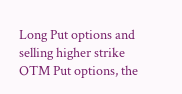Long Put options and selling higher strike OTM Put options, the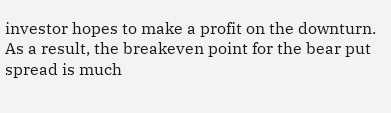investor hopes to make a profit on the downturn. As a result, the breakeven point for the bear put spread is much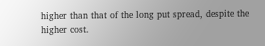higher than that of the long put spread, despite the higher cost.